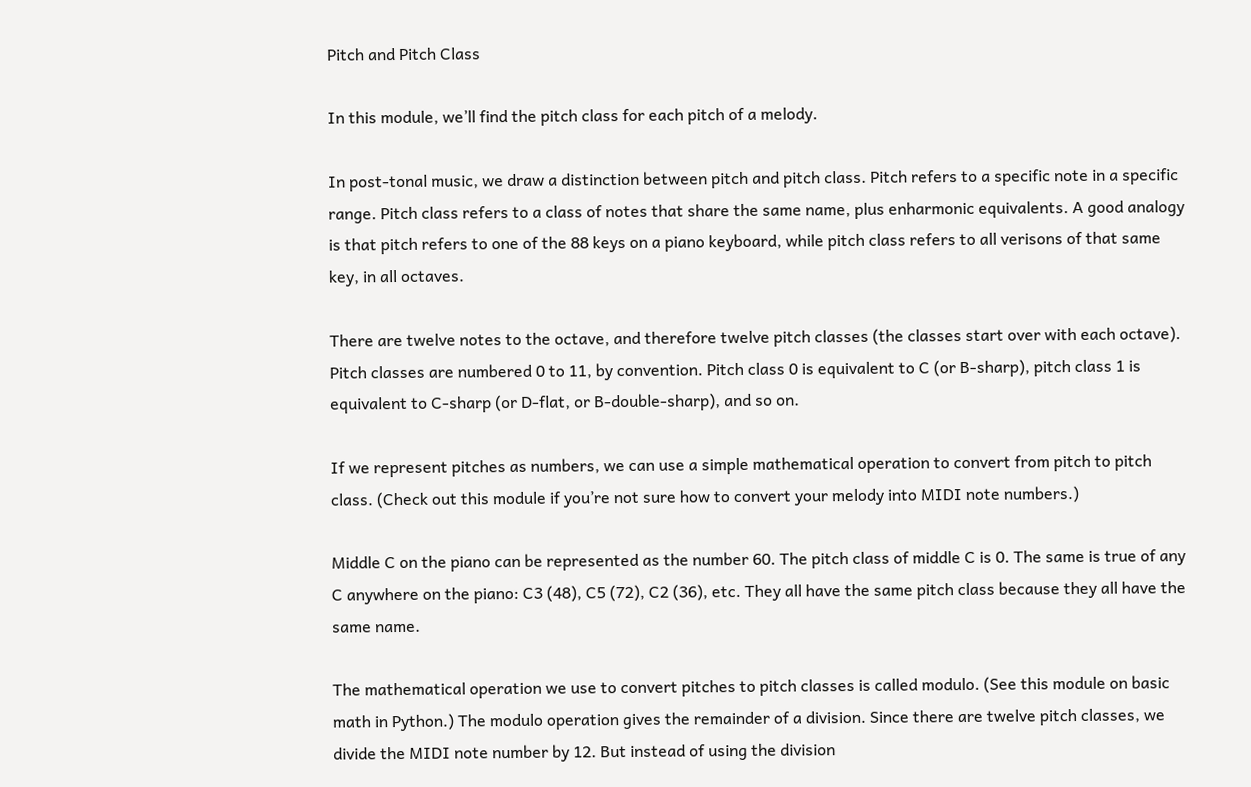Pitch and Pitch Class

In this module, we’ll find the pitch class for each pitch of a melody.

In post-tonal music, we draw a distinction between pitch and pitch class. Pitch refers to a specific note in a specific range. Pitch class refers to a class of notes that share the same name, plus enharmonic equivalents. A good analogy is that pitch refers to one of the 88 keys on a piano keyboard, while pitch class refers to all verisons of that same key, in all octaves.

There are twelve notes to the octave, and therefore twelve pitch classes (the classes start over with each octave). Pitch classes are numbered 0 to 11, by convention. Pitch class 0 is equivalent to C (or B-sharp), pitch class 1 is equivalent to C-sharp (or D-flat, or B-double-sharp), and so on.

If we represent pitches as numbers, we can use a simple mathematical operation to convert from pitch to pitch class. (Check out this module if you’re not sure how to convert your melody into MIDI note numbers.)

Middle C on the piano can be represented as the number 60. The pitch class of middle C is 0. The same is true of any C anywhere on the piano: C3 (48), C5 (72), C2 (36), etc. They all have the same pitch class because they all have the same name.

The mathematical operation we use to convert pitches to pitch classes is called modulo. (See this module on basic math in Python.) The modulo operation gives the remainder of a division. Since there are twelve pitch classes, we divide the MIDI note number by 12. But instead of using the division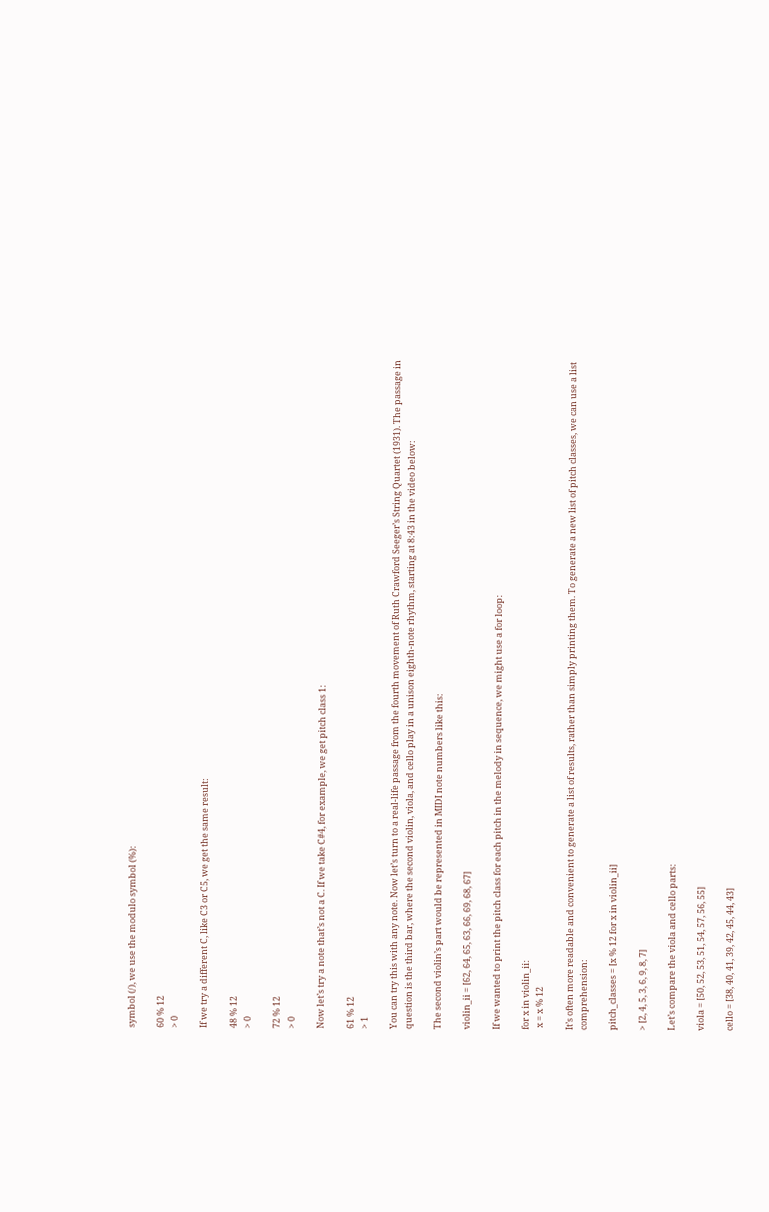symbol (/), we use the modulo symbol (%):

60 % 12
> 0

If we try a different C, like C3 or C5, we get the same result:

48 % 12
> 0

72 % 12
> 0

Now let’s try a note that’s not a C. If we take C#4, for example, we get pitch class 1:

61 % 12
> 1

You can try this with any note. Now let’s turn to a real-life passage from the fourth movement of Ruth Crawford Seeger’s String Quartet (1931). The passage in question is the third bar, where the second violin, viola, and cello play in a unison eighth-note rhythm, starting at 8:43 in the video below:

The second violin’s part would be represented in MIDI note numbers like this:

violin_ii = [62, 64, 65, 63, 66, 69, 68, 67]

If we wanted to print the pitch class for each pitch in the melody in sequence, we might use a for loop:

for x in violin_ii:
 x = x % 12

It’s often more readable and convenient to generate a list of results, rather than simply printing them. To generate a new list of pitch classes, we can use a list comprehension:

pitch_classes = [x % 12 for x in violin_ii]

> [2, 4, 5, 3, 6, 9, 8, 7]

Let’s compare the viola and cello parts:

viola = [50, 52, 53, 51, 54, 57, 56, 55]

cello = [38, 40, 41, 39, 42, 45, 44, 43]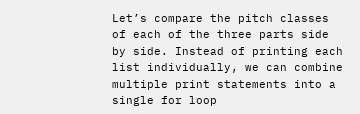Let’s compare the pitch classes of each of the three parts side by side. Instead of printing each list individually, we can combine multiple print statements into a single for loop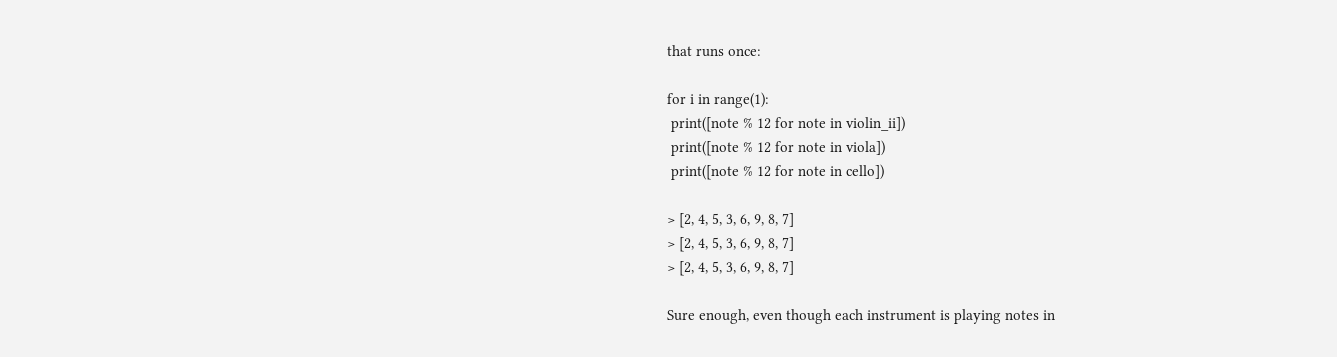that runs once:

for i in range(1):
 print([note % 12 for note in violin_ii])
 print([note % 12 for note in viola])
 print([note % 12 for note in cello])

> [2, 4, 5, 3, 6, 9, 8, 7]
> [2, 4, 5, 3, 6, 9, 8, 7]
> [2, 4, 5, 3, 6, 9, 8, 7]

Sure enough, even though each instrument is playing notes in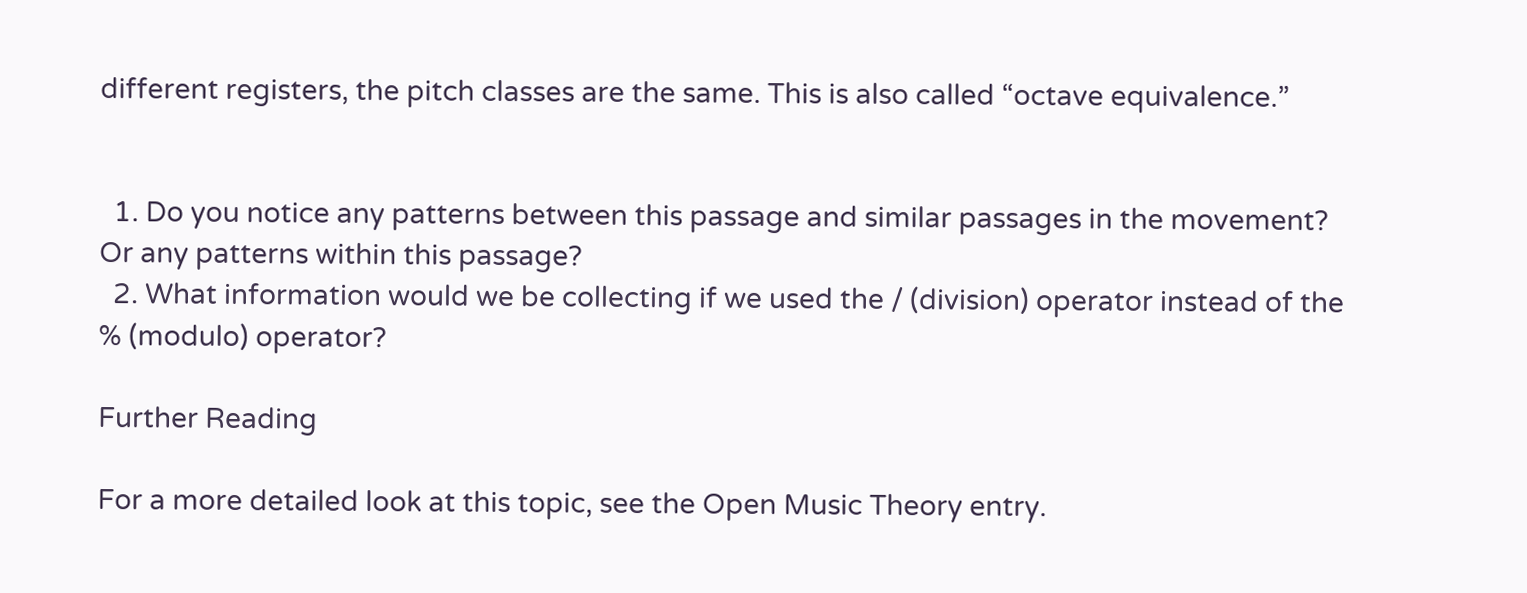different registers, the pitch classes are the same. This is also called “octave equivalence.”


  1. Do you notice any patterns between this passage and similar passages in the movement? Or any patterns within this passage?
  2. What information would we be collecting if we used the / (division) operator instead of the % (modulo) operator?

Further Reading

For a more detailed look at this topic, see the Open Music Theory entry.